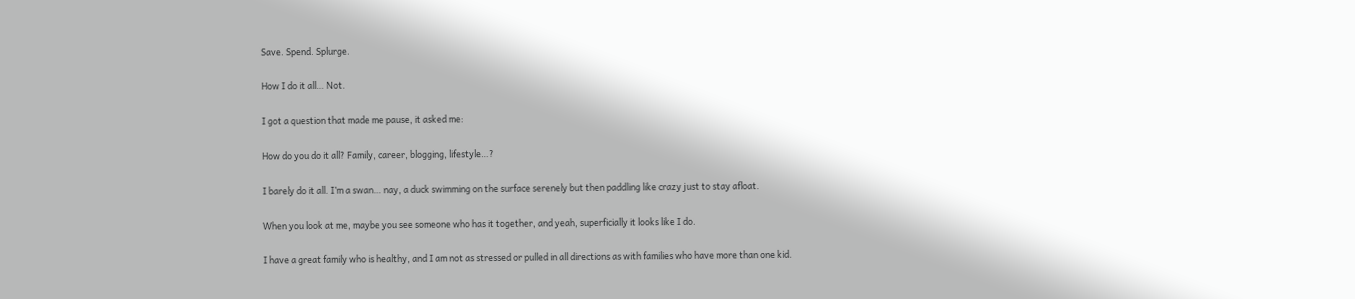Save. Spend. Splurge.

How I do it all… Not.

I got a question that made me pause, it asked me:

How do you do it all? Family, career, blogging, lifestyle…?

I barely do it all. I’m a swan… nay, a duck swimming on the surface serenely but then paddling like crazy just to stay afloat.

When you look at me, maybe you see someone who has it together, and yeah, superficially it looks like I do.

I have a great family who is healthy, and I am not as stressed or pulled in all directions as with families who have more than one kid.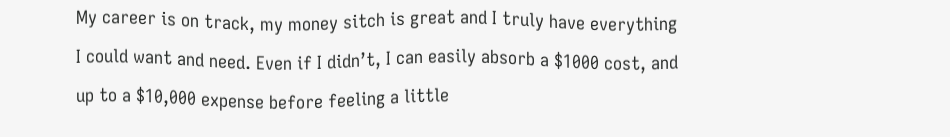My career is on track, my money sitch is great and I truly have everything I could want and need. Even if I didn’t, I can easily absorb a $1000 cost, and up to a $10,000 expense before feeling a little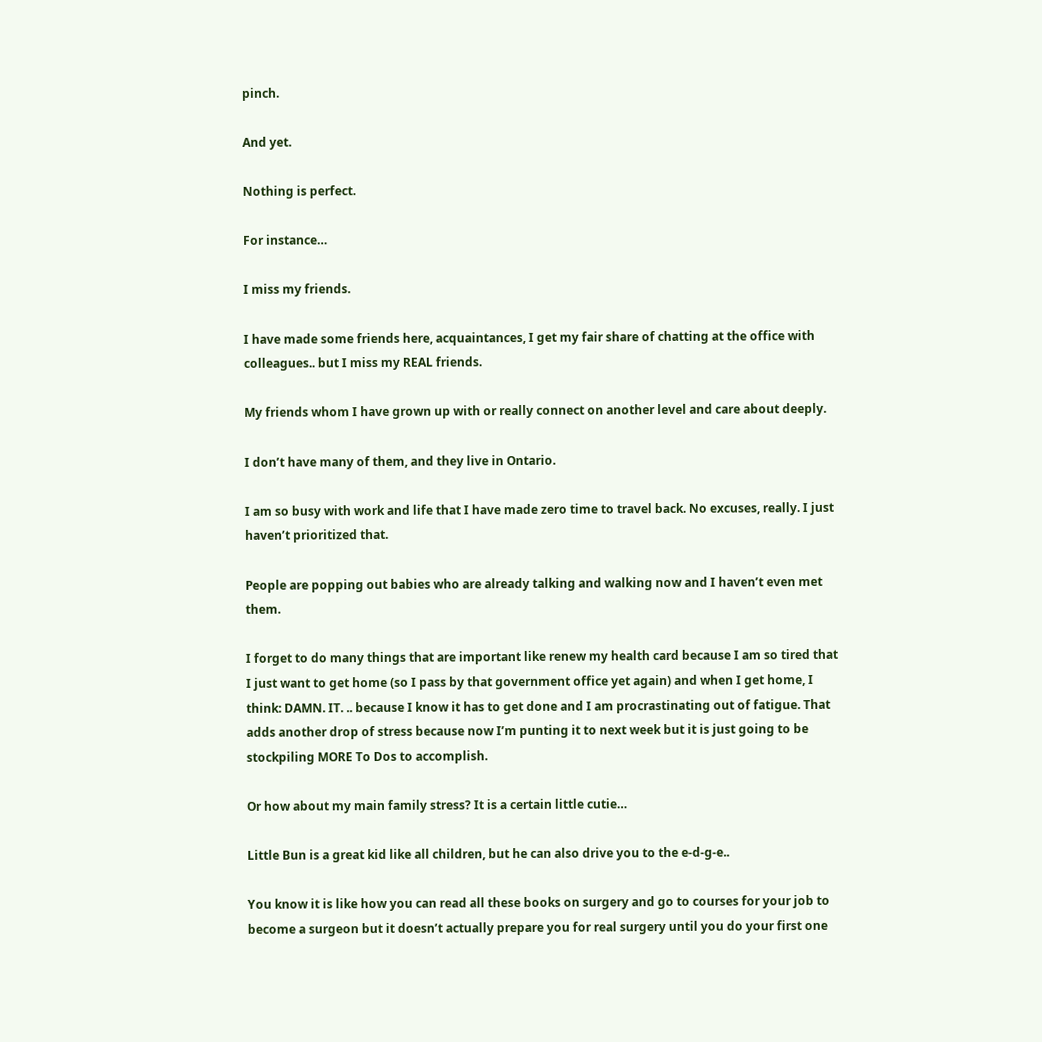pinch.

And yet.

Nothing is perfect.

For instance…

I miss my friends.

I have made some friends here, acquaintances, I get my fair share of chatting at the office with colleagues.. but I miss my REAL friends.

My friends whom I have grown up with or really connect on another level and care about deeply.

I don’t have many of them, and they live in Ontario.

I am so busy with work and life that I have made zero time to travel back. No excuses, really. I just haven’t prioritized that.

People are popping out babies who are already talking and walking now and I haven’t even met them.

I forget to do many things that are important like renew my health card because I am so tired that I just want to get home (so I pass by that government office yet again) and when I get home, I think: DAMN. IT. .. because I know it has to get done and I am procrastinating out of fatigue. That adds another drop of stress because now I’m punting it to next week but it is just going to be stockpiling MORE To Dos to accomplish.

Or how about my main family stress? It is a certain little cutie…

Little Bun is a great kid like all children, but he can also drive you to the e-d-g-e..

You know it is like how you can read all these books on surgery and go to courses for your job to become a surgeon but it doesn’t actually prepare you for real surgery until you do your first one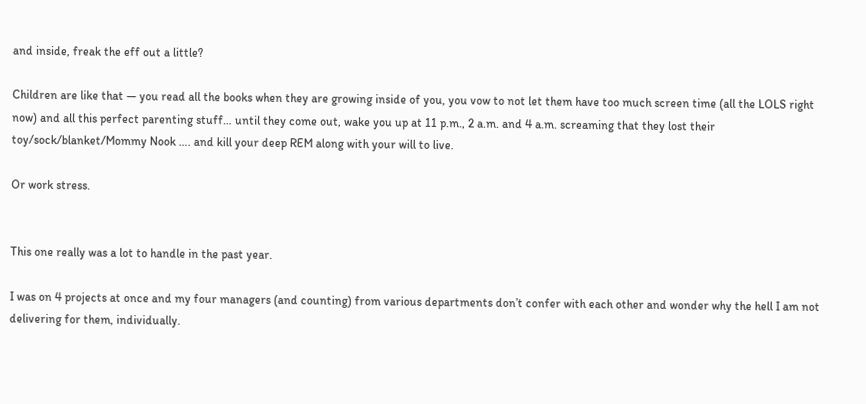and inside, freak the eff out a little?

Children are like that — you read all the books when they are growing inside of you, you vow to not let them have too much screen time (all the LOLS right now) and all this perfect parenting stuff… until they come out, wake you up at 11 p.m., 2 a.m. and 4 a.m. screaming that they lost their toy/sock/blanket/Mommy Nook …. and kill your deep REM along with your will to live.

Or work stress.


This one really was a lot to handle in the past year.

I was on 4 projects at once and my four managers (and counting) from various departments don’t confer with each other and wonder why the hell I am not delivering for them, individually.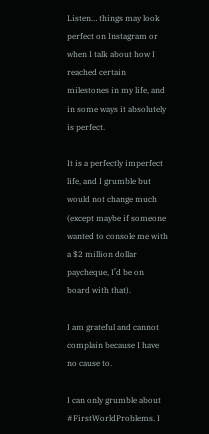Listen… things may look perfect on Instagram or when I talk about how I reached certain milestones in my life, and in some ways it absolutely is perfect.

It is a perfectly imperfect life, and I grumble but would not change much (except maybe if someone wanted to console me with a $2 million dollar paycheque, I’d be on board with that).

I am grateful and cannot complain because I have no cause to.

I can only grumble about #FirstWorldProblems. I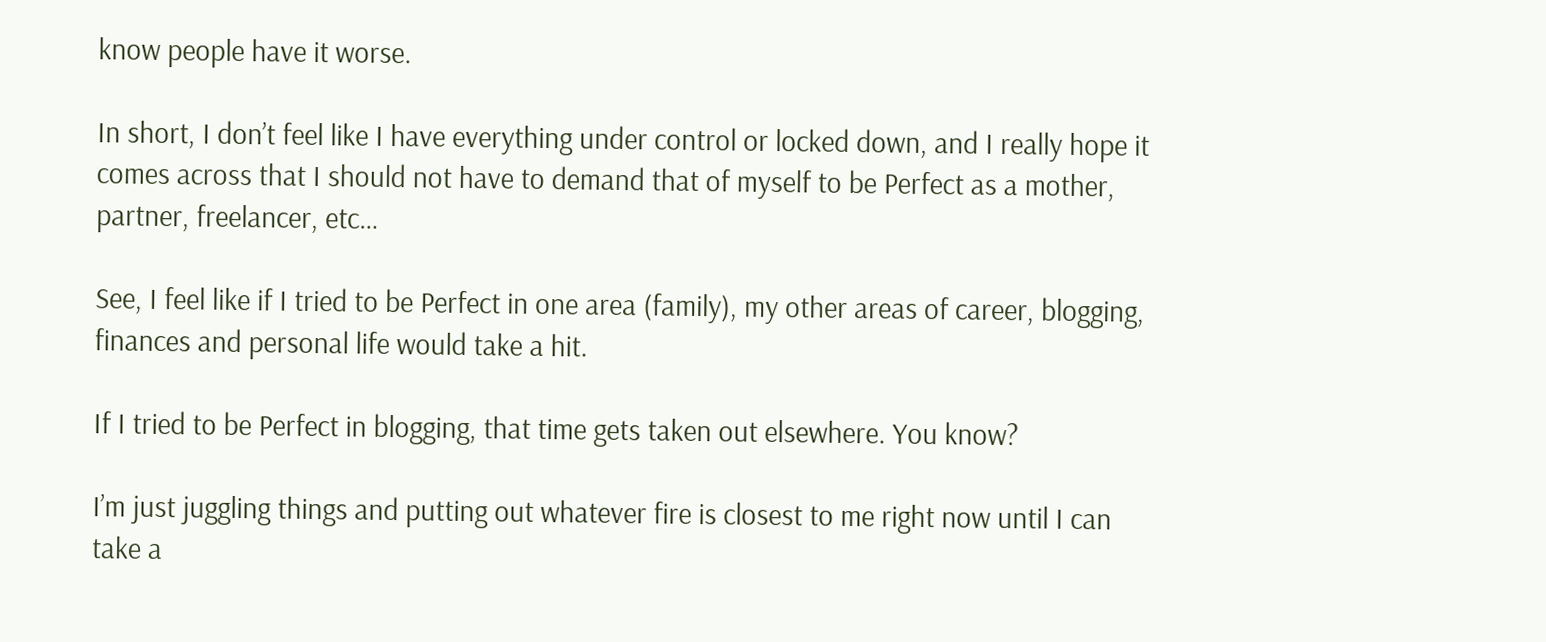know people have it worse.

In short, I don’t feel like I have everything under control or locked down, and I really hope it comes across that I should not have to demand that of myself to be Perfect as a mother, partner, freelancer, etc…

See, I feel like if I tried to be Perfect in one area (family), my other areas of career, blogging, finances and personal life would take a hit.

If I tried to be Perfect in blogging, that time gets taken out elsewhere. You know?

I’m just juggling things and putting out whatever fire is closest to me right now until I can take a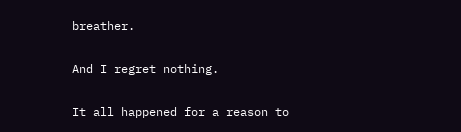breather.

And I regret nothing.

It all happened for a reason to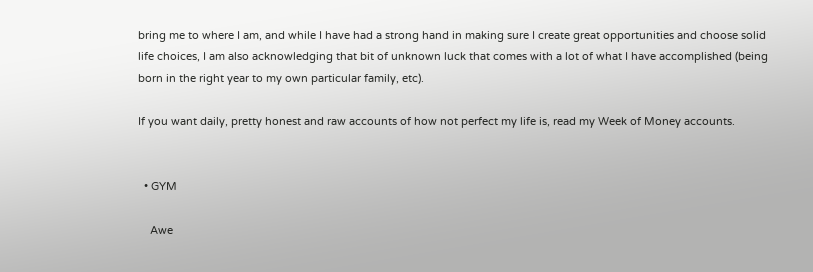bring me to where I am, and while I have had a strong hand in making sure I create great opportunities and choose solid life choices, I am also acknowledging that bit of unknown luck that comes with a lot of what I have accomplished (being born in the right year to my own particular family, etc).

If you want daily, pretty honest and raw accounts of how not perfect my life is, read my Week of Money accounts.


  • GYM

    Awe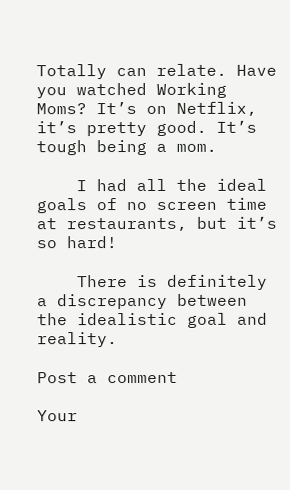Totally can relate. Have you watched Working Moms? It’s on Netflix, it’s pretty good. It’s tough being a mom.

    I had all the ideal goals of no screen time at restaurants, but it’s so hard!

    There is definitely a discrepancy between the idealistic goal and reality.

Post a comment

Your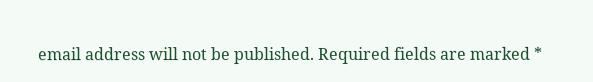email address will not be published. Required fields are marked *